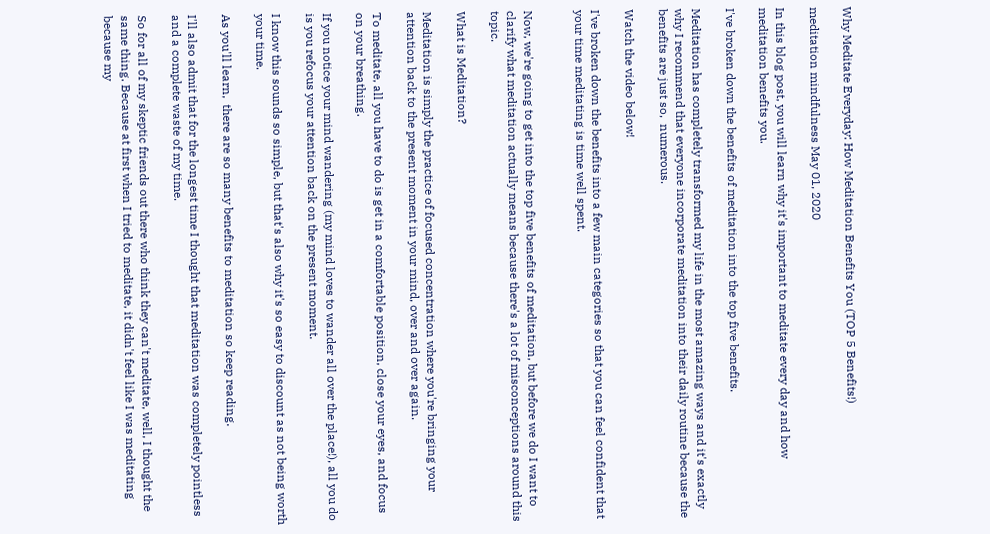Why Meditate Everyday: How Meditation Benefits You (TOP 5 Benefits!)

meditation mindfulness May 01, 2020

In this blog post, you will learn why it's important to meditate every day and how meditation benefits you.

I've broken down the benefits of meditation into the top five benefits.

Meditation has completely transformed my life in the most amazing ways and it's exactly why I recommend that everyone incorporate meditation into their daily routine because the benefits are just so,  numerous.

Watch the video below!

I've broken down the benefits into a few main categories so that you can feel confident that your time meditating is time well spent.


Now, we're going to get into the top five benefits of meditation, but before we do I want to clarify what meditation actually means because there's a lot of misconceptions around this topic.

What is Meditation?

Meditation is simply the practice of focused concentration where you're bringing your attention back to the present moment in your mind, over and over again.

To meditate, all you have to do is get in a comfortable position, close your eyes, and focus on your breathing.

If you notice your mind wandering (my mind loves to wander all over the place!), all you do is you refocus your attention back on the present moment.

I know this sounds so simple, but that's also why it's so easy to discount as not being worth your time.

As you'll learn,  there are so many benefits to meditation so keep reading.

I'll also admit that for the longest time I thought that meditation was completely pointless and a complete waste of my time.

So for all of my skeptic friends out there who think they can't meditate, well, I thought the same thing. Because at first when I tried to meditate, it didn't feel like I was meditating because my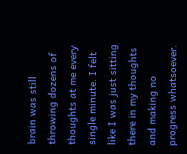brain was still throwing dozens of thoughts at me every single minute. I felt like I was just sitting there in my thoughts and making no progress whatsoever.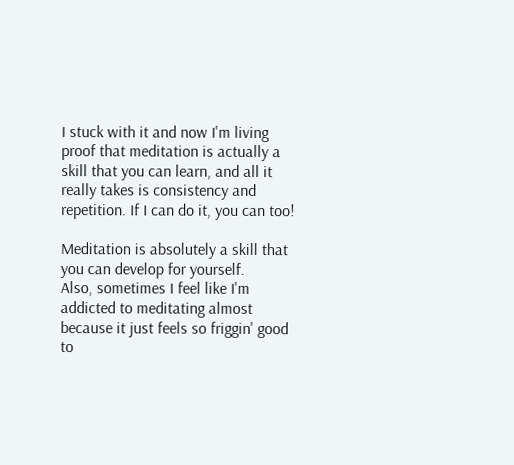I stuck with it and now I'm living proof that meditation is actually a skill that you can learn, and all it really takes is consistency and repetition. If I can do it, you can too!

Meditation is absolutely a skill that you can develop for yourself.
Also, sometimes I feel like I'm addicted to meditating almost because it just feels so friggin' good to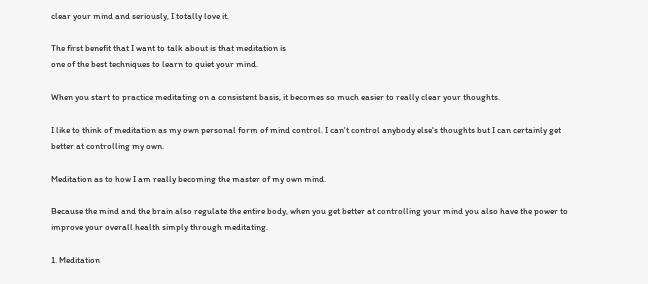clear your mind and seriously, I totally love it.

The first benefit that I want to talk about is that meditation is
one of the best techniques to learn to quiet your mind.

When you start to practice meditating on a consistent basis, it becomes so much easier to really clear your thoughts.

I like to think of meditation as my own personal form of mind control. I can't control anybody else's thoughts but I can certainly get better at controlling my own.

Meditation as to how I am really becoming the master of my own mind.

Because the mind and the brain also regulate the entire body, when you get better at controlling your mind you also have the power to improve your overall health simply through meditating.

1. Meditation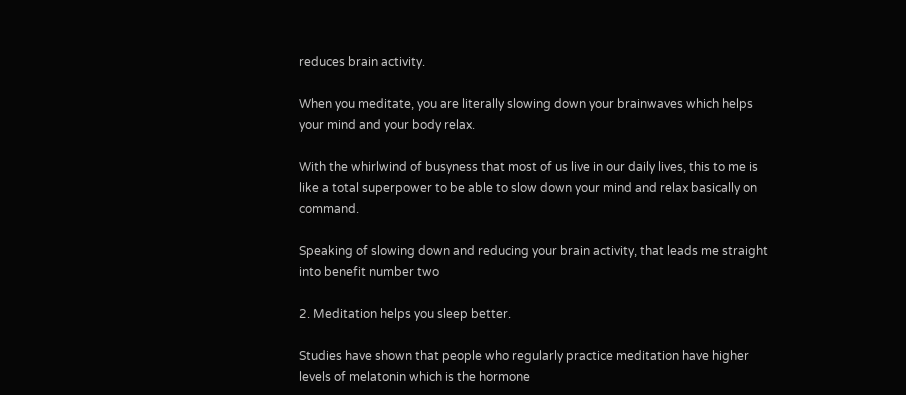reduces brain activity.

When you meditate, you are literally slowing down your brainwaves which helps your mind and your body relax.

With the whirlwind of busyness that most of us live in our daily lives, this to me is like a total superpower to be able to slow down your mind and relax basically on command.

Speaking of slowing down and reducing your brain activity, that leads me straight into benefit number two

2. Meditation helps you sleep better.

Studies have shown that people who regularly practice meditation have higher levels of melatonin which is the hormone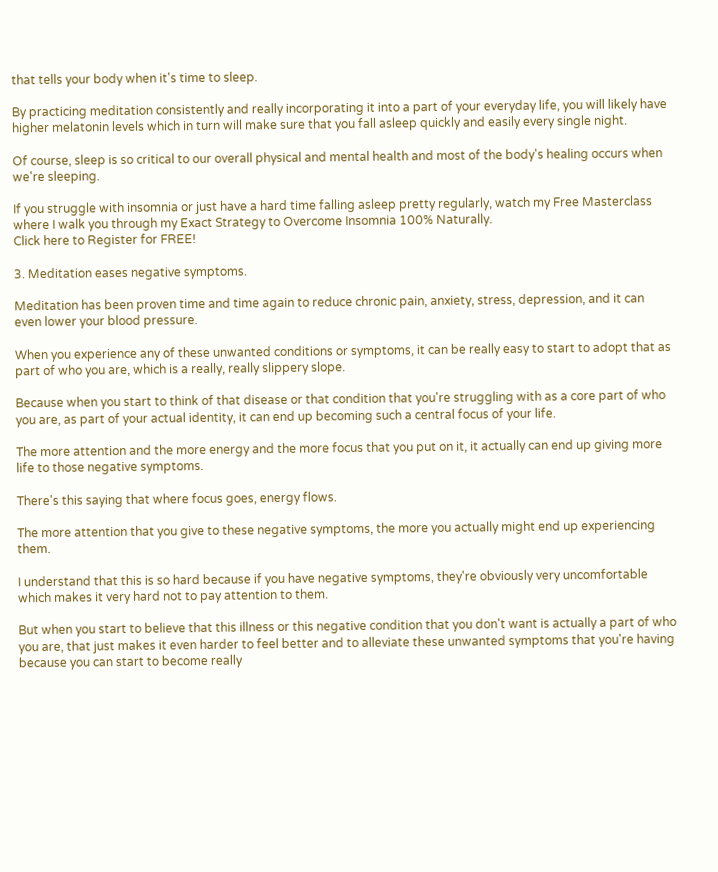that tells your body when it's time to sleep.

By practicing meditation consistently and really incorporating it into a part of your everyday life, you will likely have higher melatonin levels which in turn will make sure that you fall asleep quickly and easily every single night.

Of course, sleep is so critical to our overall physical and mental health and most of the body's healing occurs when we're sleeping.

If you struggle with insomnia or just have a hard time falling asleep pretty regularly, watch my Free Masterclass where I walk you through my Exact Strategy to Overcome Insomnia 100% Naturally.
Click here to Register for FREE!

3. Meditation eases negative symptoms.

Meditation has been proven time and time again to reduce chronic pain, anxiety, stress, depression, and it can even lower your blood pressure.

When you experience any of these unwanted conditions or symptoms, it can be really easy to start to adopt that as part of who you are, which is a really, really slippery slope.

Because when you start to think of that disease or that condition that you're struggling with as a core part of who you are, as part of your actual identity, it can end up becoming such a central focus of your life.

The more attention and the more energy and the more focus that you put on it, it actually can end up giving more life to those negative symptoms.

There's this saying that where focus goes, energy flows.

The more attention that you give to these negative symptoms, the more you actually might end up experiencing them.

I understand that this is so hard because if you have negative symptoms, they're obviously very uncomfortable which makes it very hard not to pay attention to them.

But when you start to believe that this illness or this negative condition that you don't want is actually a part of who you are, that just makes it even harder to feel better and to alleviate these unwanted symptoms that you're having because you can start to become really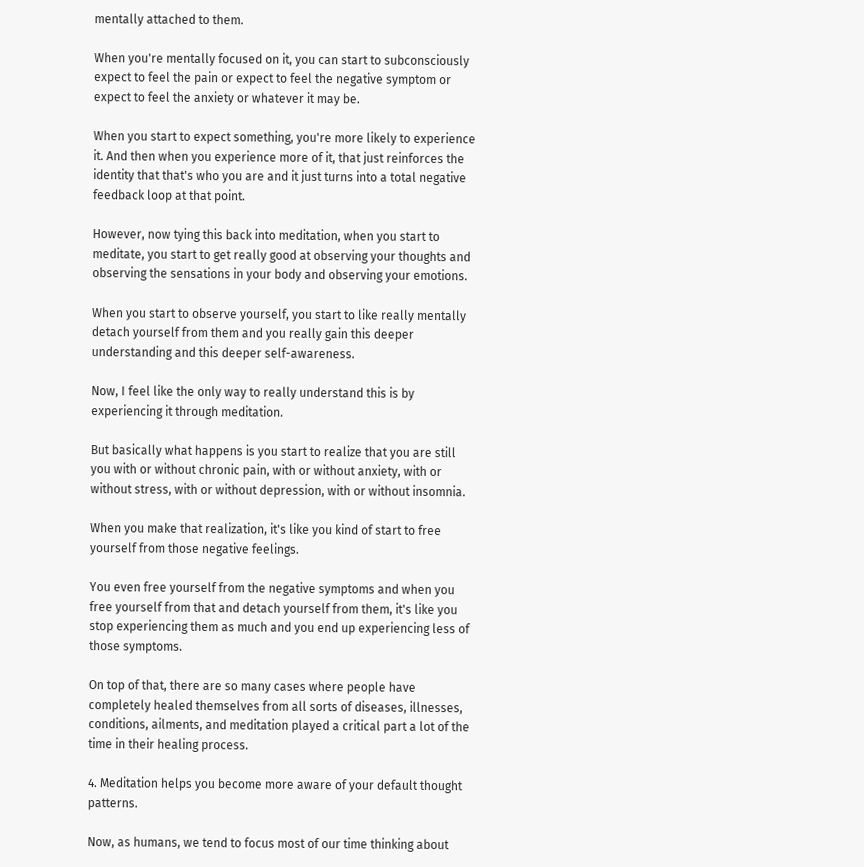mentally attached to them.

When you're mentally focused on it, you can start to subconsciously expect to feel the pain or expect to feel the negative symptom or expect to feel the anxiety or whatever it may be.

When you start to expect something, you're more likely to experience it. And then when you experience more of it, that just reinforces the identity that that's who you are and it just turns into a total negative feedback loop at that point.

However, now tying this back into meditation, when you start to meditate, you start to get really good at observing your thoughts and observing the sensations in your body and observing your emotions.

When you start to observe yourself, you start to like really mentally detach yourself from them and you really gain this deeper understanding and this deeper self-awareness.

Now, I feel like the only way to really understand this is by experiencing it through meditation.

But basically what happens is you start to realize that you are still you with or without chronic pain, with or without anxiety, with or without stress, with or without depression, with or without insomnia.

When you make that realization, it's like you kind of start to free yourself from those negative feelings.

You even free yourself from the negative symptoms and when you free yourself from that and detach yourself from them, it's like you stop experiencing them as much and you end up experiencing less of those symptoms.

On top of that, there are so many cases where people have completely healed themselves from all sorts of diseases, illnesses, conditions, ailments, and meditation played a critical part a lot of the time in their healing process.

4. Meditation helps you become more aware of your default thought patterns.

Now, as humans, we tend to focus most of our time thinking about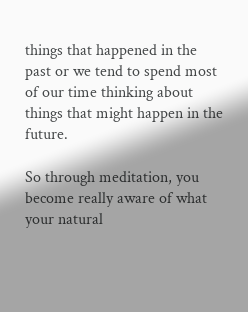things that happened in the past or we tend to spend most of our time thinking about things that might happen in the future.

So through meditation, you become really aware of what your natural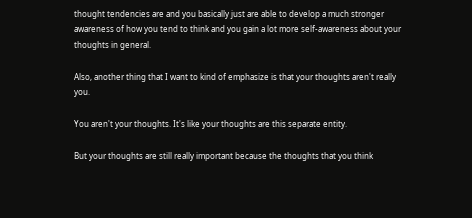thought tendencies are and you basically just are able to develop a much stronger awareness of how you tend to think and you gain a lot more self-awareness about your thoughts in general.

Also, another thing that I want to kind of emphasize is that your thoughts aren't really you.

You aren't your thoughts. It's like your thoughts are this separate entity.

But your thoughts are still really important because the thoughts that you think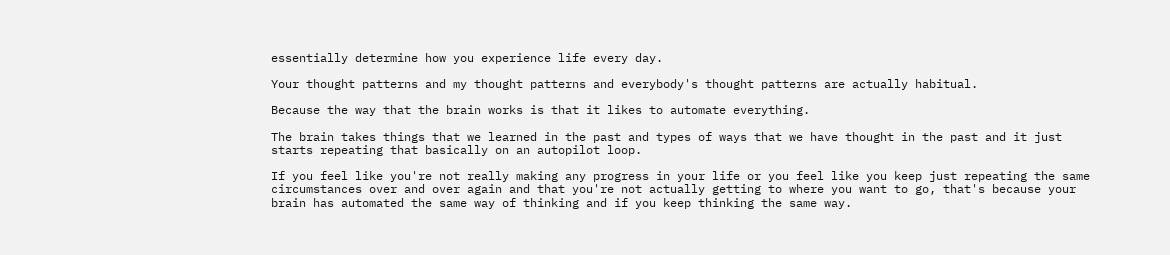essentially determine how you experience life every day.

Your thought patterns and my thought patterns and everybody's thought patterns are actually habitual.

Because the way that the brain works is that it likes to automate everything.

The brain takes things that we learned in the past and types of ways that we have thought in the past and it just starts repeating that basically on an autopilot loop.

If you feel like you're not really making any progress in your life or you feel like you keep just repeating the same circumstances over and over again and that you're not actually getting to where you want to go, that's because your brain has automated the same way of thinking and if you keep thinking the same way.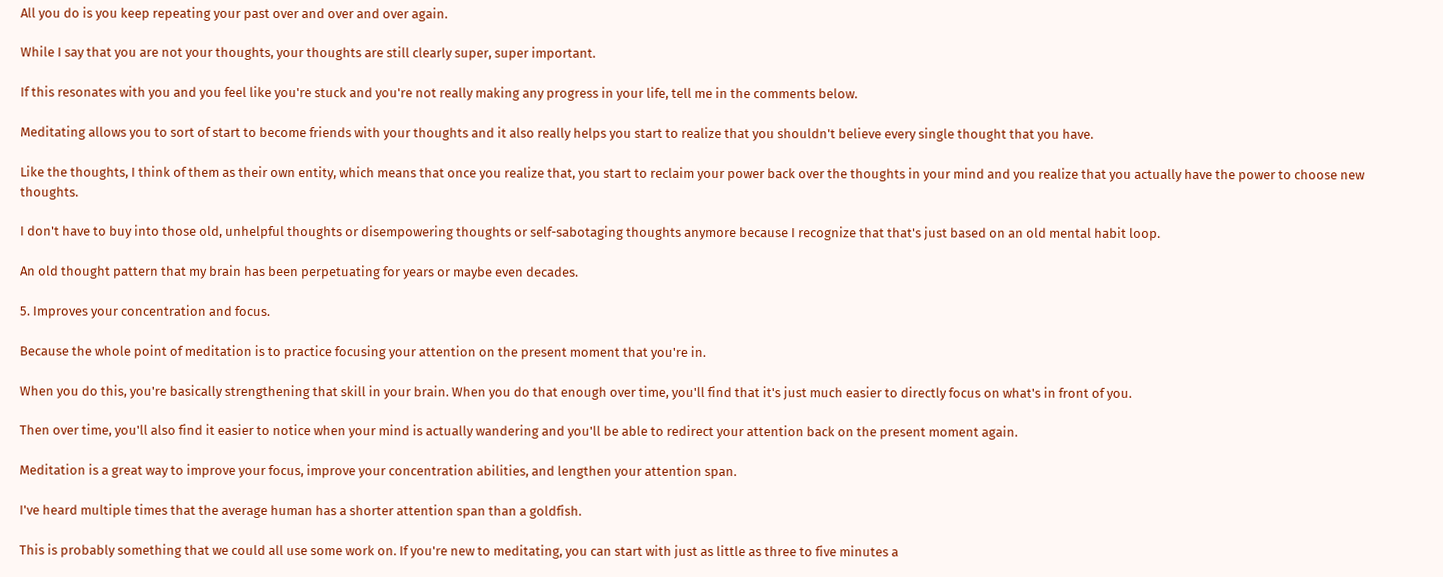All you do is you keep repeating your past over and over and over again.

While I say that you are not your thoughts, your thoughts are still clearly super, super important.

If this resonates with you and you feel like you're stuck and you're not really making any progress in your life, tell me in the comments below.

Meditating allows you to sort of start to become friends with your thoughts and it also really helps you start to realize that you shouldn't believe every single thought that you have.

Like the thoughts, I think of them as their own entity, which means that once you realize that, you start to reclaim your power back over the thoughts in your mind and you realize that you actually have the power to choose new thoughts.

I don't have to buy into those old, unhelpful thoughts or disempowering thoughts or self-sabotaging thoughts anymore because I recognize that that's just based on an old mental habit loop.

An old thought pattern that my brain has been perpetuating for years or maybe even decades.

5. Improves your concentration and focus.

Because the whole point of meditation is to practice focusing your attention on the present moment that you're in.

When you do this, you're basically strengthening that skill in your brain. When you do that enough over time, you'll find that it's just much easier to directly focus on what's in front of you.

Then over time, you'll also find it easier to notice when your mind is actually wandering and you'll be able to redirect your attention back on the present moment again.

Meditation is a great way to improve your focus, improve your concentration abilities, and lengthen your attention span.

I've heard multiple times that the average human has a shorter attention span than a goldfish.

This is probably something that we could all use some work on. If you're new to meditating, you can start with just as little as three to five minutes a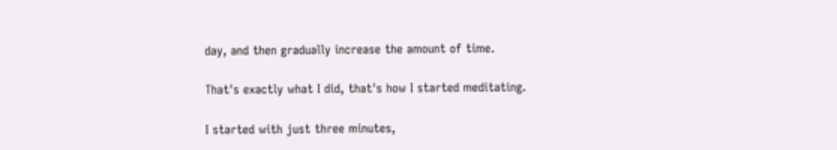day, and then gradually increase the amount of time.

That's exactly what I did, that's how I started meditating.

I started with just three minutes,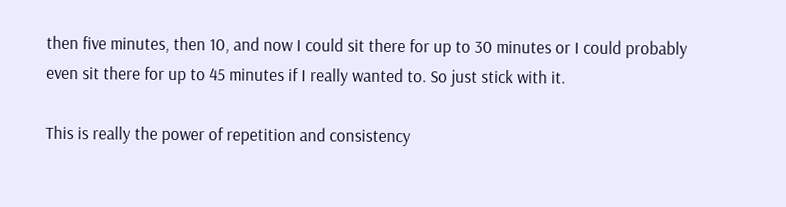then five minutes, then 10, and now I could sit there for up to 30 minutes or I could probably even sit there for up to 45 minutes if I really wanted to. So just stick with it.

This is really the power of repetition and consistency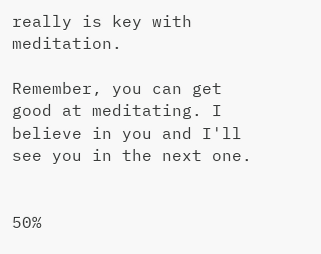really is key with meditation.

Remember, you can get good at meditating. I believe in you and I'll see you in the next one.


50%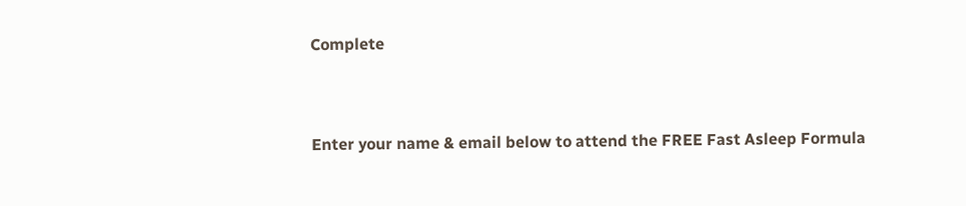Complete


Enter your name & email below to attend the FREE Fast Asleep Formula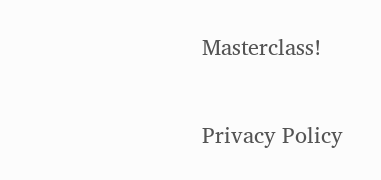Masterclass!

Privacy Policy